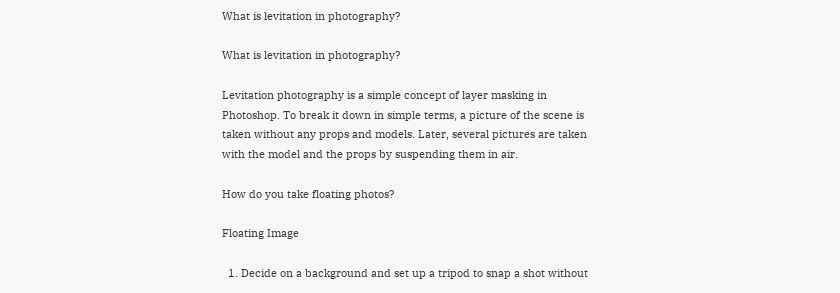What is levitation in photography?

What is levitation in photography?

Levitation photography is a simple concept of layer masking in Photoshop. To break it down in simple terms, a picture of the scene is taken without any props and models. Later, several pictures are taken with the model and the props by suspending them in air.

How do you take floating photos?

Floating Image

  1. Decide on a background and set up a tripod to snap a shot without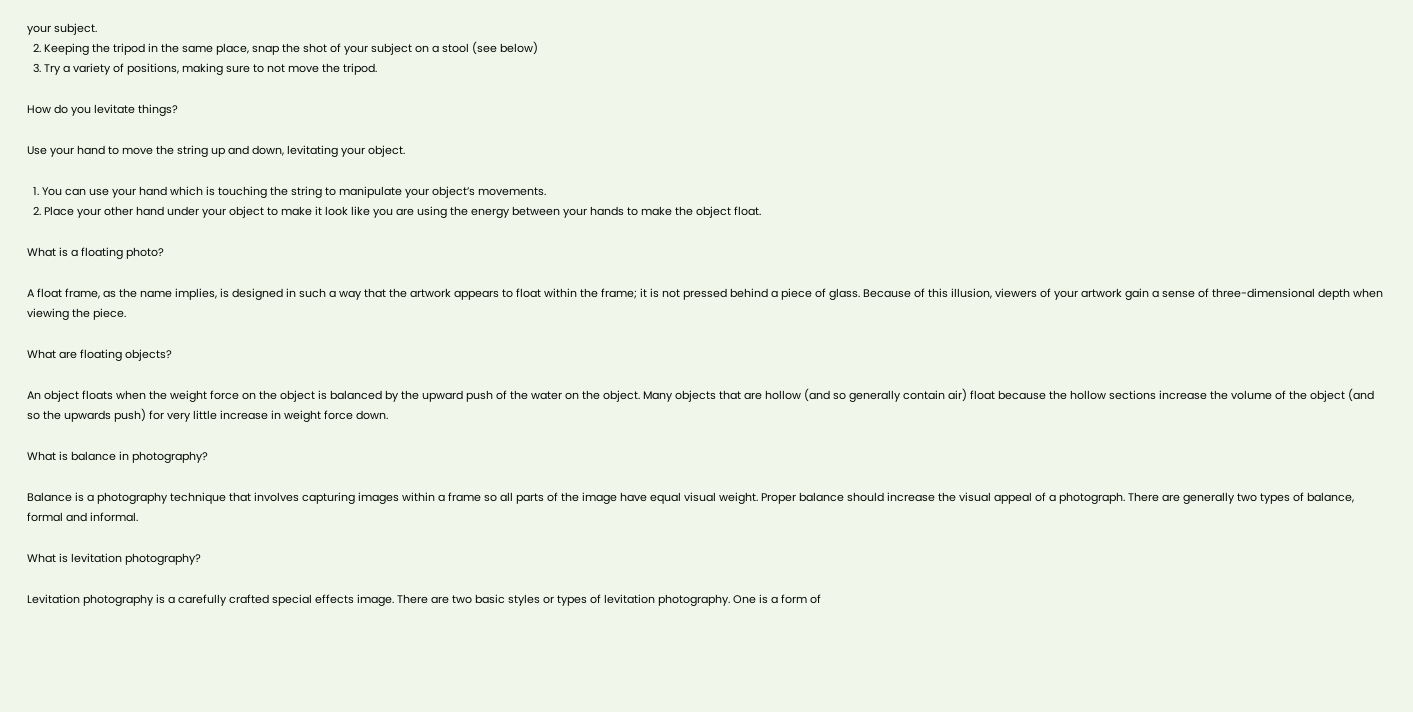your subject.
  2. Keeping the tripod in the same place, snap the shot of your subject on a stool (see below)
  3. Try a variety of positions, making sure to not move the tripod.

How do you levitate things?

Use your hand to move the string up and down, levitating your object.

  1. You can use your hand which is touching the string to manipulate your object’s movements.
  2. Place your other hand under your object to make it look like you are using the energy between your hands to make the object float.

What is a floating photo?

A float frame, as the name implies, is designed in such a way that the artwork appears to float within the frame; it is not pressed behind a piece of glass. Because of this illusion, viewers of your artwork gain a sense of three-dimensional depth when viewing the piece.

What are floating objects?

An object floats when the weight force on the object is balanced by the upward push of the water on the object. Many objects that are hollow (and so generally contain air) float because the hollow sections increase the volume of the object (and so the upwards push) for very little increase in weight force down.

What is balance in photography?

Balance is a photography technique that involves capturing images within a frame so all parts of the image have equal visual weight. Proper balance should increase the visual appeal of a photograph. There are generally two types of balance, formal and informal.

What is levitation photography?

Levitation photography is a carefully crafted special effects image. There are two basic styles or types of levitation photography. One is a form of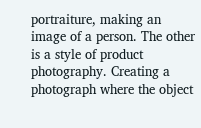portraiture, making an image of a person. The other is a style of product photography. Creating a photograph where the object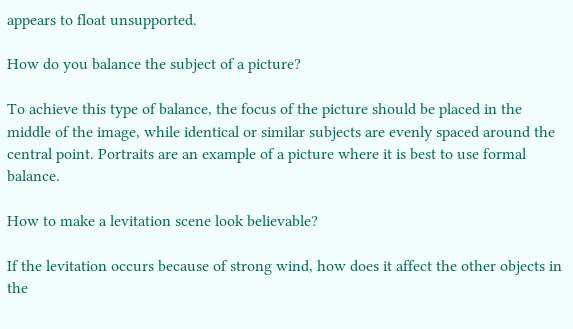appears to float unsupported.

How do you balance the subject of a picture?

To achieve this type of balance, the focus of the picture should be placed in the middle of the image, while identical or similar subjects are evenly spaced around the central point. Portraits are an example of a picture where it is best to use formal balance.

How to make a levitation scene look believable?

If the levitation occurs because of strong wind, how does it affect the other objects in the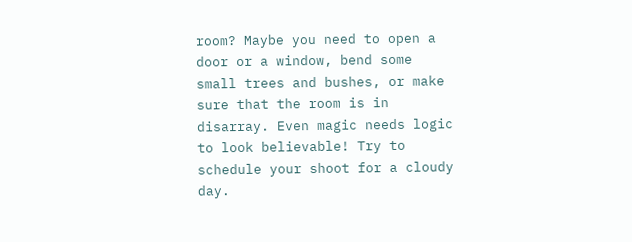room? Maybe you need to open a door or a window, bend some small trees and bushes, or make sure that the room is in disarray. Even magic needs logic to look believable! Try to schedule your shoot for a cloudy day.